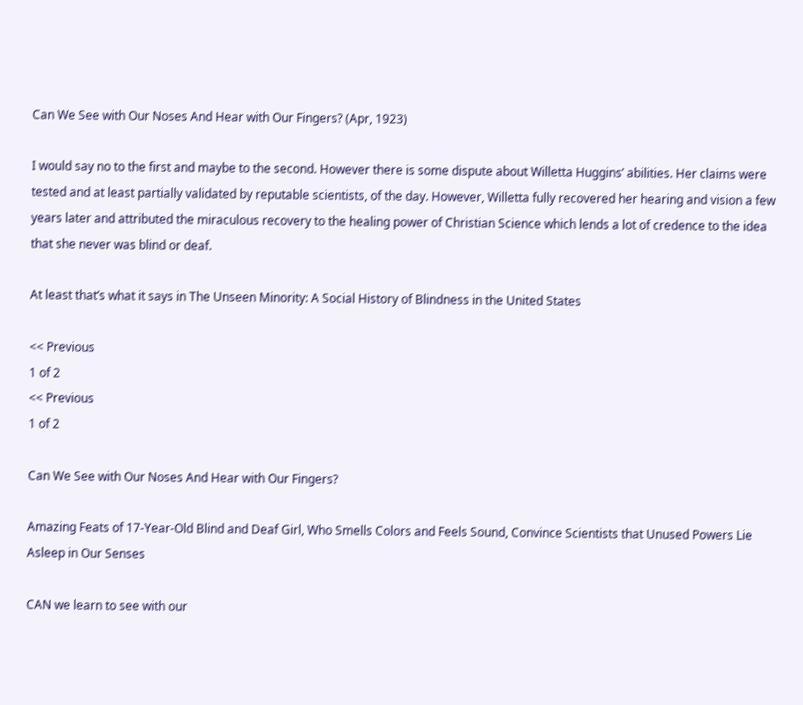Can We See with Our Noses And Hear with Our Fingers? (Apr, 1923)

I would say no to the first and maybe to the second. However there is some dispute about Willetta Huggins’ abilities. Her claims were tested and at least partially validated by reputable scientists, of the day. However, Willetta fully recovered her hearing and vision a few years later and attributed the miraculous recovery to the healing power of Christian Science which lends a lot of credence to the idea that she never was blind or deaf.

At least that’s what it says in The Unseen Minority: A Social History of Blindness in the United States

<< Previous
1 of 2
<< Previous
1 of 2

Can We See with Our Noses And Hear with Our Fingers?

Amazing Feats of 17-Year-Old Blind and Deaf Girl, Who Smells Colors and Feels Sound, Convince Scientists that Unused Powers Lie Asleep in Our Senses

CAN we learn to see with our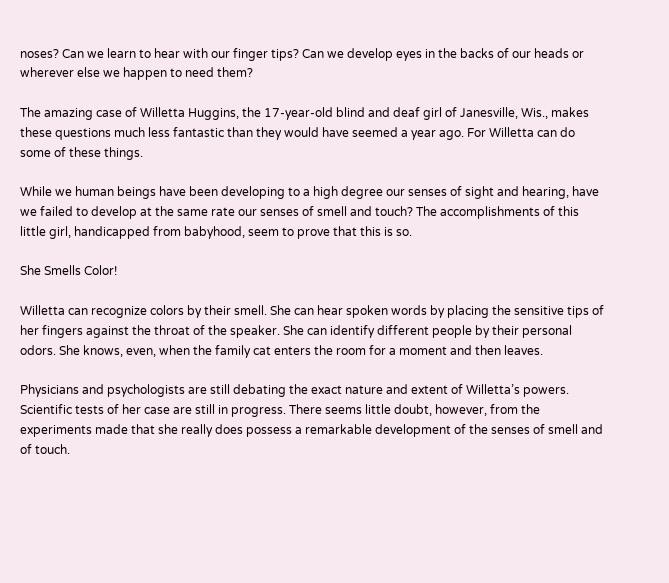noses? Can we learn to hear with our finger tips? Can we develop eyes in the backs of our heads or wherever else we happen to need them?

The amazing case of Willetta Huggins, the 17-year-old blind and deaf girl of Janesville, Wis., makes these questions much less fantastic than they would have seemed a year ago. For Willetta can do some of these things.

While we human beings have been developing to a high degree our senses of sight and hearing, have we failed to develop at the same rate our senses of smell and touch? The accomplishments of this little girl, handicapped from babyhood, seem to prove that this is so.

She Smells Color!

Willetta can recognize colors by their smell. She can hear spoken words by placing the sensitive tips of her fingers against the throat of the speaker. She can identify different people by their personal odors. She knows, even, when the family cat enters the room for a moment and then leaves.

Physicians and psychologists are still debating the exact nature and extent of Willetta’s powers. Scientific tests of her case are still in progress. There seems little doubt, however, from the experiments made that she really does possess a remarkable development of the senses of smell and of touch.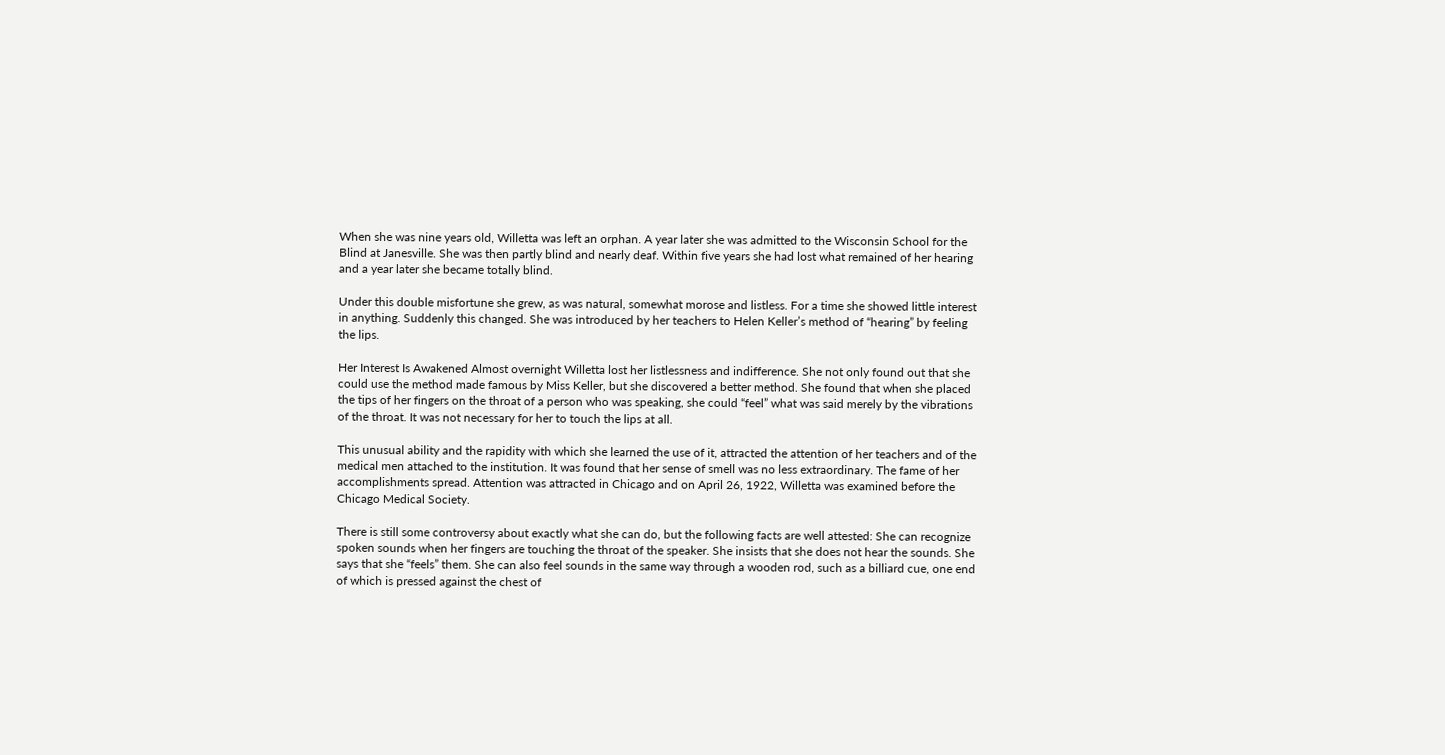When she was nine years old, Willetta was left an orphan. A year later she was admitted to the Wisconsin School for the Blind at Janesville. She was then partly blind and nearly deaf. Within five years she had lost what remained of her hearing and a year later she became totally blind.

Under this double misfortune she grew, as was natural, somewhat morose and listless. For a time she showed little interest in anything. Suddenly this changed. She was introduced by her teachers to Helen Keller’s method of “hearing” by feeling the lips.

Her Interest Is Awakened Almost overnight Willetta lost her listlessness and indifference. She not only found out that she could use the method made famous by Miss Keller, but she discovered a better method. She found that when she placed the tips of her fingers on the throat of a person who was speaking, she could “feel” what was said merely by the vibrations of the throat. It was not necessary for her to touch the lips at all.

This unusual ability and the rapidity with which she learned the use of it, attracted the attention of her teachers and of the medical men attached to the institution. It was found that her sense of smell was no less extraordinary. The fame of her accomplishments spread. Attention was attracted in Chicago and on April 26, 1922, Willetta was examined before the Chicago Medical Society.

There is still some controversy about exactly what she can do, but the following facts are well attested: She can recognize spoken sounds when her fingers are touching the throat of the speaker. She insists that she does not hear the sounds. She says that she “feels” them. She can also feel sounds in the same way through a wooden rod, such as a billiard cue, one end of which is pressed against the chest of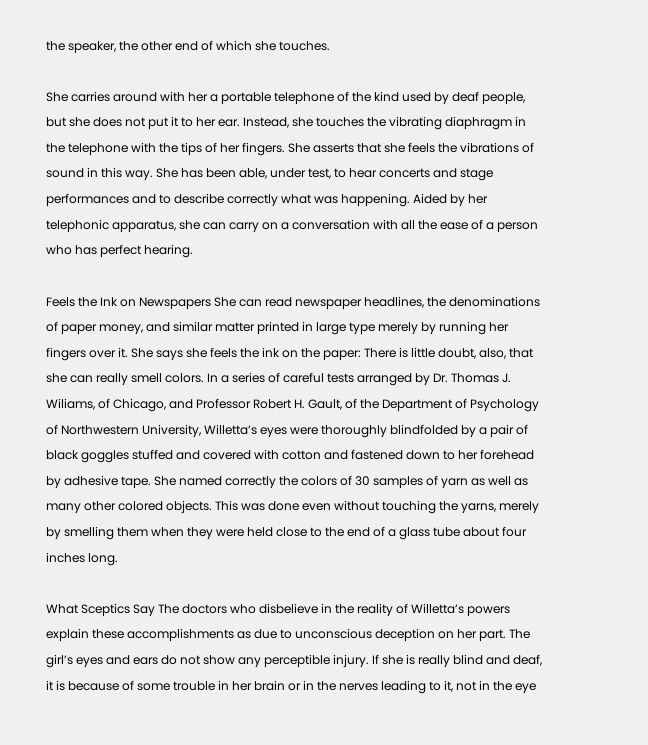the speaker, the other end of which she touches.

She carries around with her a portable telephone of the kind used by deaf people, but she does not put it to her ear. Instead, she touches the vibrating diaphragm in the telephone with the tips of her fingers. She asserts that she feels the vibrations of sound in this way. She has been able, under test, to hear concerts and stage performances and to describe correctly what was happening. Aided by her telephonic apparatus, she can carry on a conversation with all the ease of a person who has perfect hearing.

Feels the Ink on Newspapers She can read newspaper headlines, the denominations of paper money, and similar matter printed in large type merely by running her fingers over it. She says she feels the ink on the paper: There is little doubt, also, that she can really smell colors. In a series of careful tests arranged by Dr. Thomas J. Wiliams, of Chicago, and Professor Robert H. Gault, of the Department of Psychology of Northwestern University, Willetta’s eyes were thoroughly blindfolded by a pair of black goggles stuffed and covered with cotton and fastened down to her forehead by adhesive tape. She named correctly the colors of 30 samples of yarn as well as many other colored objects. This was done even without touching the yarns, merely by smelling them when they were held close to the end of a glass tube about four inches long.

What Sceptics Say The doctors who disbelieve in the reality of Willetta’s powers explain these accomplishments as due to unconscious deception on her part. The girl’s eyes and ears do not show any perceptible injury. If she is really blind and deaf, it is because of some trouble in her brain or in the nerves leading to it, not in the eye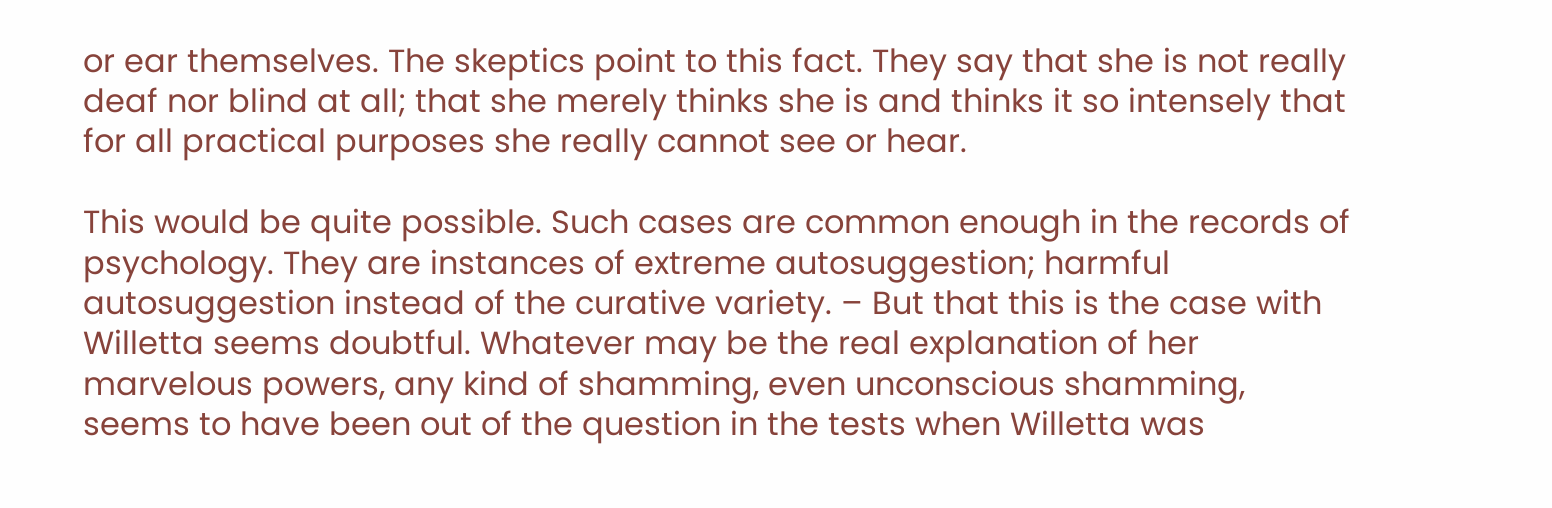or ear themselves. The skeptics point to this fact. They say that she is not really deaf nor blind at all; that she merely thinks she is and thinks it so intensely that for all practical purposes she really cannot see or hear.

This would be quite possible. Such cases are common enough in the records of psychology. They are instances of extreme autosuggestion; harmful autosuggestion instead of the curative variety. – But that this is the case with Willetta seems doubtful. Whatever may be the real explanation of her marvelous powers, any kind of shamming, even unconscious shamming, seems to have been out of the question in the tests when Willetta was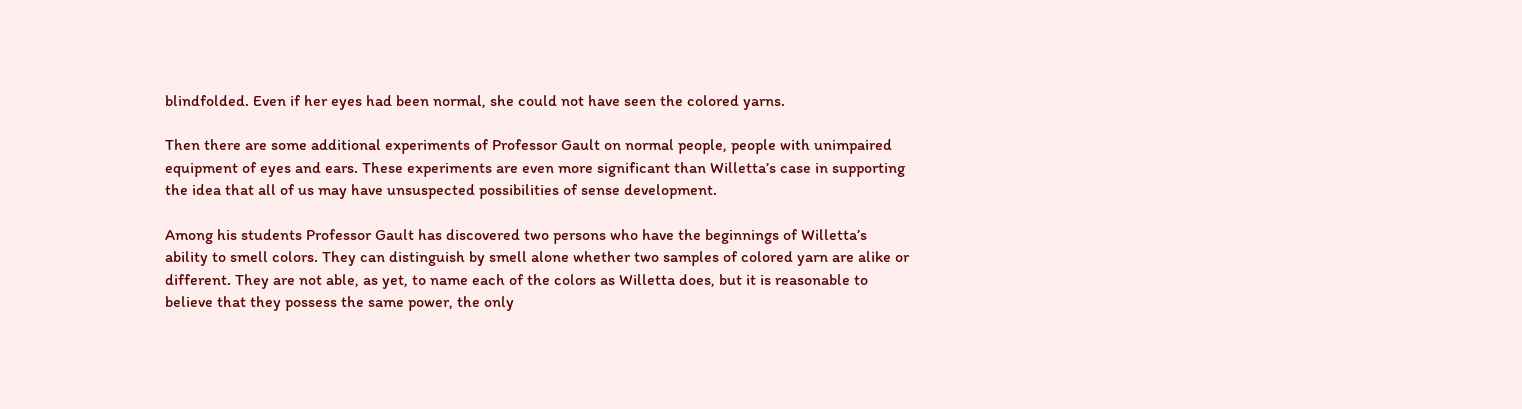blindfolded. Even if her eyes had been normal, she could not have seen the colored yarns.

Then there are some additional experiments of Professor Gault on normal people, people with unimpaired equipment of eyes and ears. These experiments are even more significant than Willetta’s case in supporting the idea that all of us may have unsuspected possibilities of sense development.

Among his students Professor Gault has discovered two persons who have the beginnings of Willetta’s ability to smell colors. They can distinguish by smell alone whether two samples of colored yarn are alike or different. They are not able, as yet, to name each of the colors as Willetta does, but it is reasonable to believe that they possess the same power, the only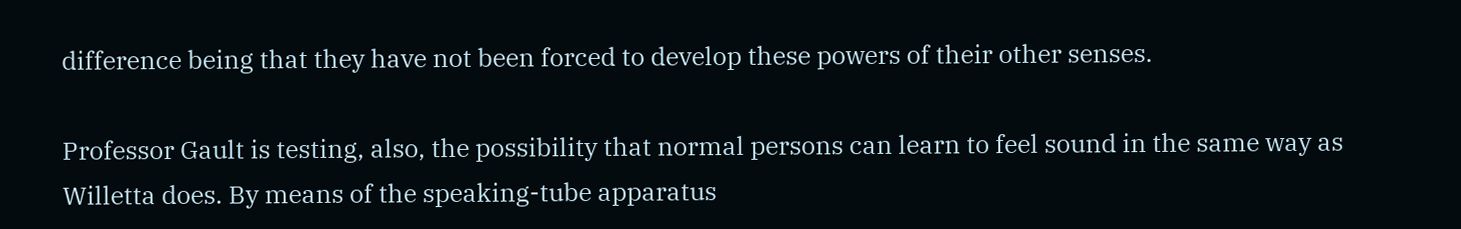difference being that they have not been forced to develop these powers of their other senses.

Professor Gault is testing, also, the possibility that normal persons can learn to feel sound in the same way as Willetta does. By means of the speaking-tube apparatus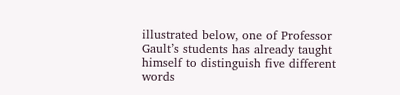illustrated below, one of Professor Gault’s students has already taught himself to distinguish five different words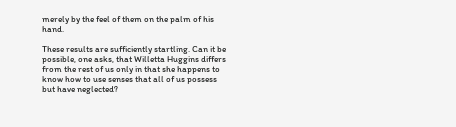merely by the feel of them on the palm of his hand.

These results are sufficiently startling. Can it be possible, one asks, that Willetta Huggins differs from the rest of us only in that she happens to know how to use senses that all of us possess but have neglected?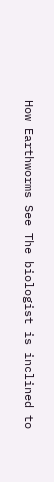How Earthworms See The biologist is inclined to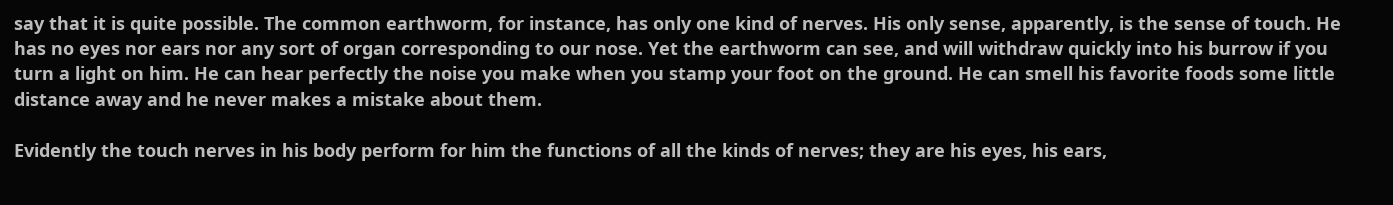say that it is quite possible. The common earthworm, for instance, has only one kind of nerves. His only sense, apparently, is the sense of touch. He has no eyes nor ears nor any sort of organ corresponding to our nose. Yet the earthworm can see, and will withdraw quickly into his burrow if you turn a light on him. He can hear perfectly the noise you make when you stamp your foot on the ground. He can smell his favorite foods some little distance away and he never makes a mistake about them.

Evidently the touch nerves in his body perform for him the functions of all the kinds of nerves; they are his eyes, his ears,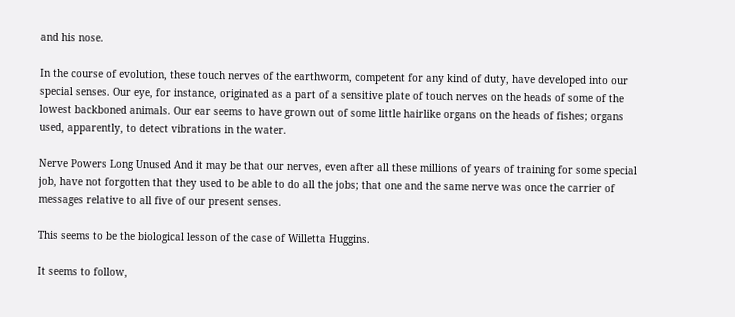and his nose.

In the course of evolution, these touch nerves of the earthworm, competent for any kind of duty, have developed into our special senses. Our eye, for instance, originated as a part of a sensitive plate of touch nerves on the heads of some of the lowest backboned animals. Our ear seems to have grown out of some little hairlike organs on the heads of fishes; organs used, apparently, to detect vibrations in the water.

Nerve Powers Long Unused And it may be that our nerves, even after all these millions of years of training for some special job, have not forgotten that they used to be able to do all the jobs; that one and the same nerve was once the carrier of messages relative to all five of our present senses.

This seems to be the biological lesson of the case of Willetta Huggins.

It seems to follow,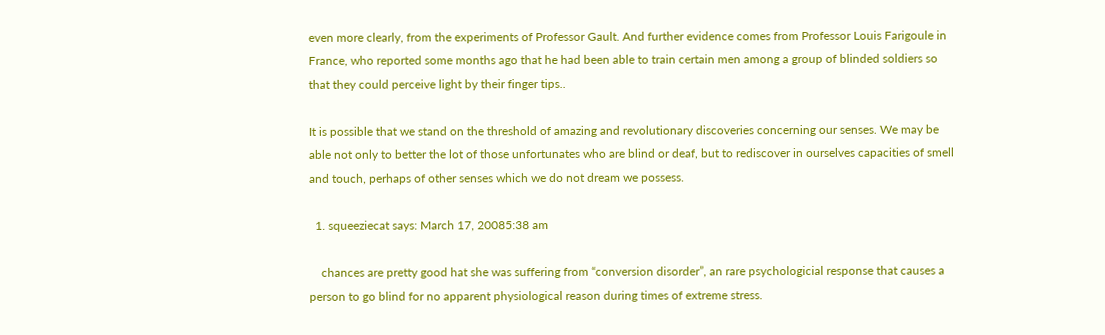even more clearly, from the experiments of Professor Gault. And further evidence comes from Professor Louis Farigoule in France, who reported some months ago that he had been able to train certain men among a group of blinded soldiers so that they could perceive light by their finger tips..

It is possible that we stand on the threshold of amazing and revolutionary discoveries concerning our senses. We may be able not only to better the lot of those unfortunates who are blind or deaf, but to rediscover in ourselves capacities of smell and touch, perhaps of other senses which we do not dream we possess.

  1. squeeziecat says: March 17, 20085:38 am

    chances are pretty good hat she was suffering from “conversion disorder”, an rare psychologicial response that causes a person to go blind for no apparent physiological reason during times of extreme stress.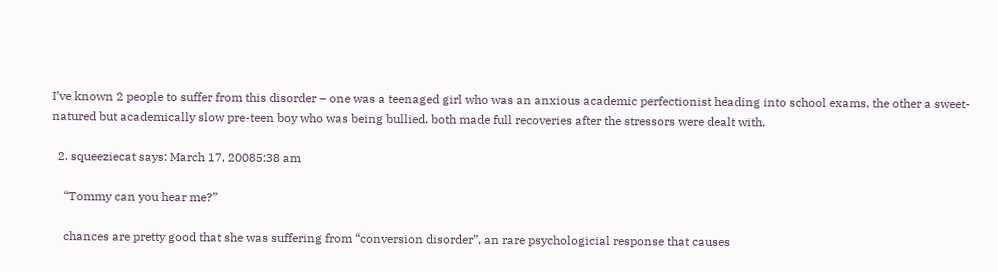I’ve known 2 people to suffer from this disorder – one was a teenaged girl who was an anxious academic perfectionist heading into school exams, the other a sweet-natured but academically slow pre-teen boy who was being bullied. both made full recoveries after the stressors were dealt with.

  2. squeeziecat says: March 17, 20085:38 am

    “Tommy can you hear me?”

    chances are pretty good that she was suffering from “conversion disorder”, an rare psychologicial response that causes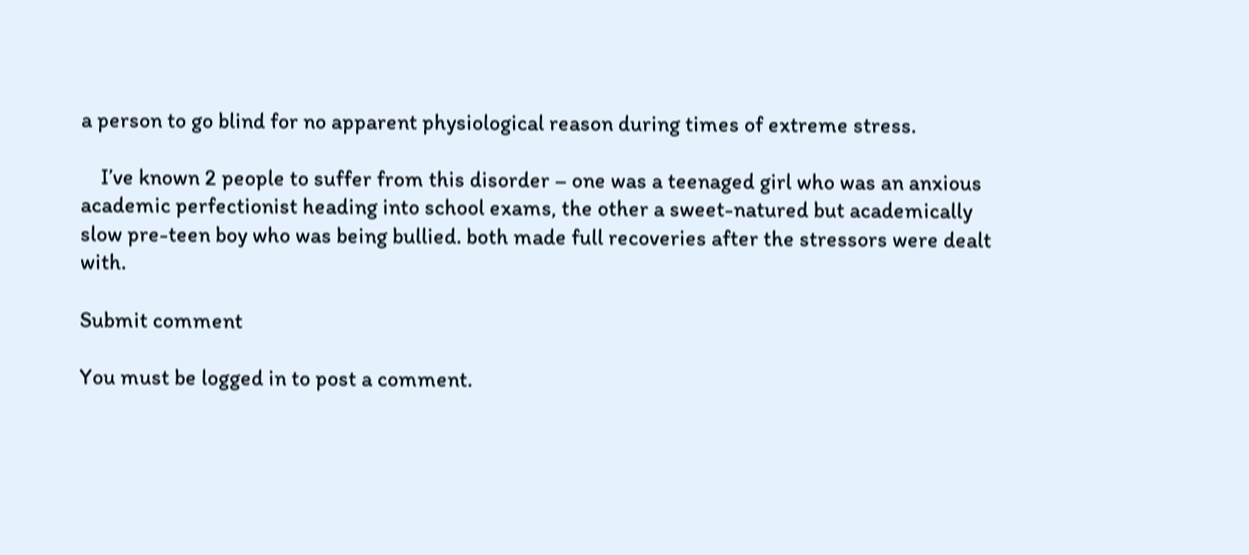a person to go blind for no apparent physiological reason during times of extreme stress.

    I’ve known 2 people to suffer from this disorder – one was a teenaged girl who was an anxious academic perfectionist heading into school exams, the other a sweet-natured but academically slow pre-teen boy who was being bullied. both made full recoveries after the stressors were dealt with.

Submit comment

You must be logged in to post a comment.